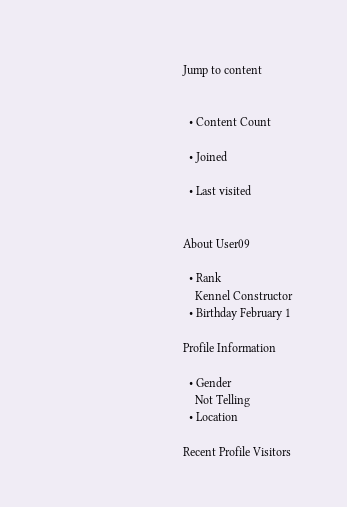Jump to content


  • Content Count

  • Joined

  • Last visited


About User09

  • Rank
    Kennel Constructor
  • Birthday February 1

Profile Information

  • Gender
    Not Telling
  • Location

Recent Profile Visitors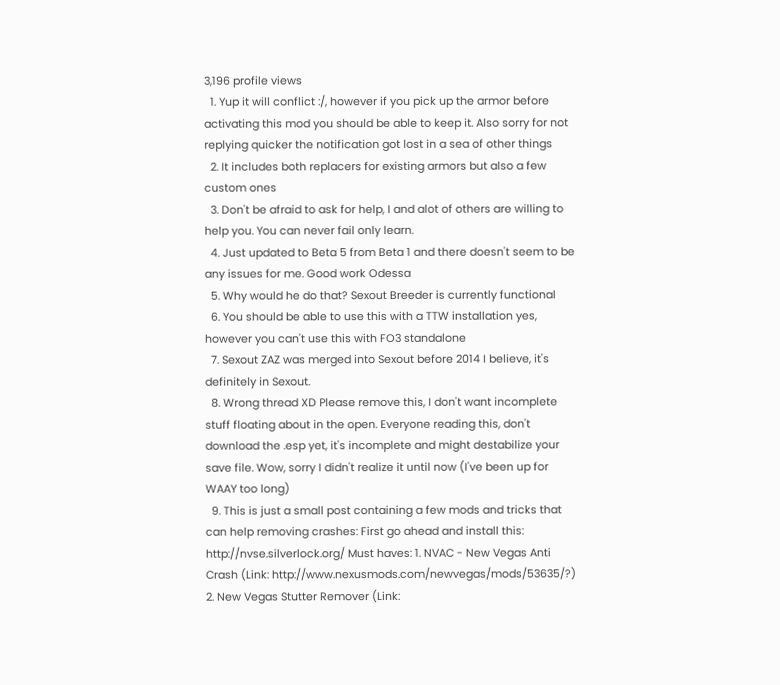3,196 profile views
  1. Yup it will conflict :/, however if you pick up the armor before activating this mod you should be able to keep it. Also sorry for not replying quicker the notification got lost in a sea of other things
  2. It includes both replacers for existing armors but also a few custom ones
  3. Don't be afraid to ask for help, I and alot of others are willing to help you. You can never fail only learn.
  4. Just updated to Beta 5 from Beta 1 and there doesn't seem to be any issues for me. Good work Odessa
  5. Why would he do that? Sexout Breeder is currently functional
  6. You should be able to use this with a TTW installation yes, however you can't use this with FO3 standalone
  7. Sexout ZAZ was merged into Sexout before 2014 I believe, it's definitely in Sexout.
  8. Wrong thread XD Please remove this, I don't want incomplete stuff floating about in the open. Everyone reading this, don't download the .esp yet, it's incomplete and might destabilize your save file. Wow, sorry I didn't realize it until now (I've been up for WAAY too long)
  9. This is just a small post containing a few mods and tricks that can help removing crashes: First go ahead and install this: http://nvse.silverlock.org/ Must haves: 1. NVAC - New Vegas Anti Crash (Link: http://www.nexusmods.com/newvegas/mods/53635/?) 2. New Vegas Stutter Remover (Link: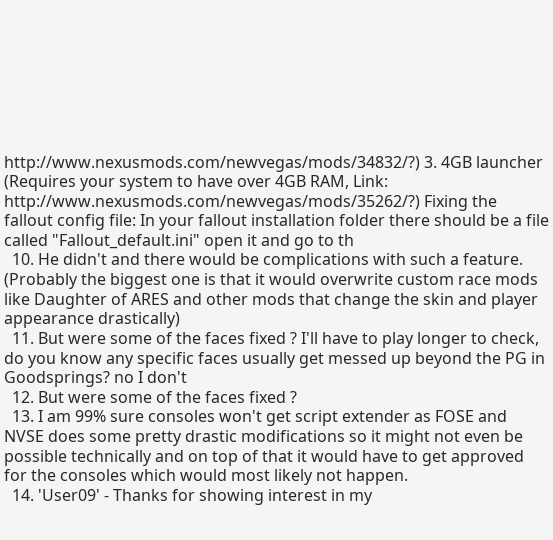http://www.nexusmods.com/newvegas/mods/34832/?) 3. 4GB launcher (Requires your system to have over 4GB RAM, Link: http://www.nexusmods.com/newvegas/mods/35262/?) Fixing the fallout config file: In your fallout installation folder there should be a file called "Fallout_default.ini" open it and go to th
  10. He didn't and there would be complications with such a feature. (Probably the biggest one is that it would overwrite custom race mods like Daughter of ARES and other mods that change the skin and player appearance drastically)
  11. But were some of the faces fixed ? I'll have to play longer to check, do you know any specific faces usually get messed up beyond the PG in Goodsprings? no I don't
  12. But were some of the faces fixed ?
  13. I am 99% sure consoles won't get script extender as FOSE and NVSE does some pretty drastic modifications so it might not even be possible technically and on top of that it would have to get approved for the consoles which would most likely not happen.
  14. 'User09' - Thanks for showing interest in my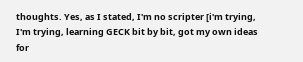thoughts. Yes, as I stated, I'm no scripter [i'm trying, I'm trying, learning GECK bit by bit, got my own ideas for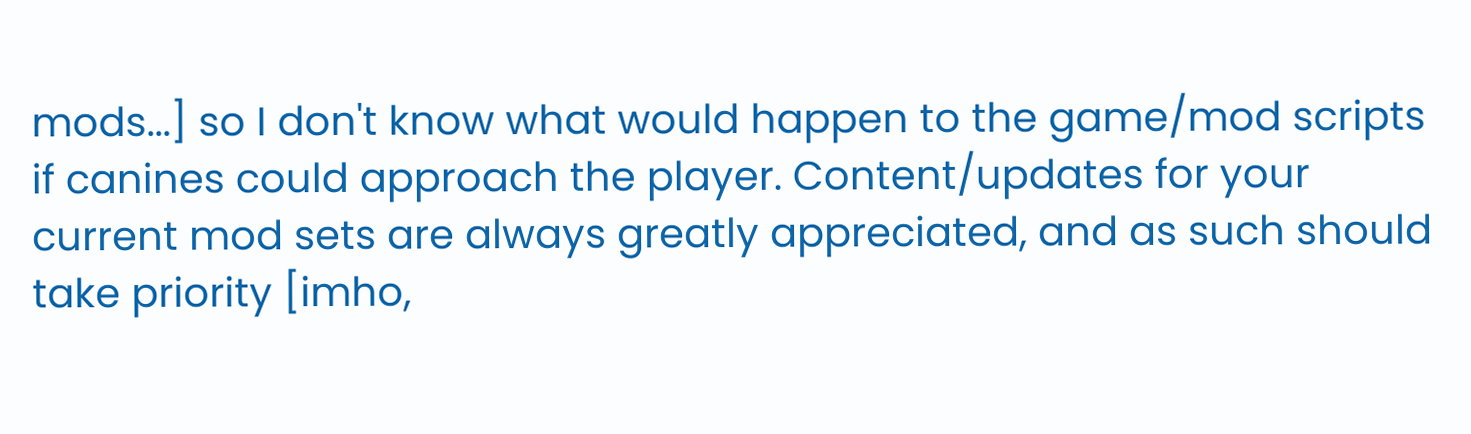mods...] so I don't know what would happen to the game/mod scripts if canines could approach the player. Content/updates for your current mod sets are always greatly appreciated, and as such should take priority [imho,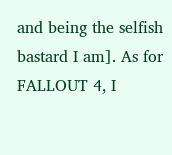and being the selfish bastard I am]. As for FALLOUT 4, I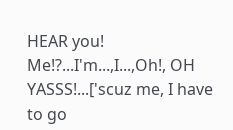HEAR you! Me!?...I'm...,I...,Oh!, OH YASSS!...['scuz me, I have to go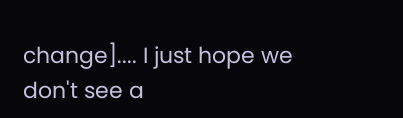change].... I just hope we don't see a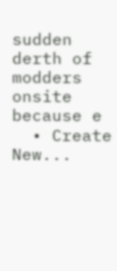sudden derth of modders onsite because e
  • Create New...